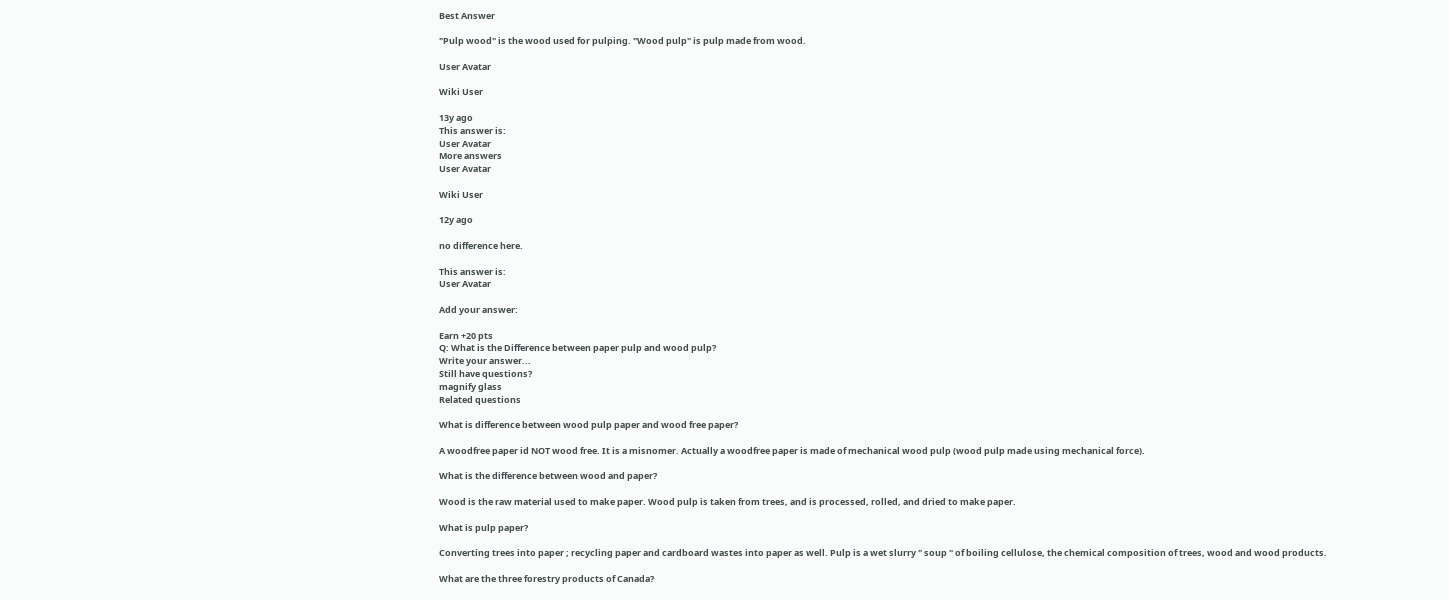Best Answer

"Pulp wood" is the wood used for pulping. "Wood pulp" is pulp made from wood.

User Avatar

Wiki User

13y ago
This answer is:
User Avatar
More answers
User Avatar

Wiki User

12y ago

no difference here.

This answer is:
User Avatar

Add your answer:

Earn +20 pts
Q: What is the Difference between paper pulp and wood pulp?
Write your answer...
Still have questions?
magnify glass
Related questions

What is difference between wood pulp paper and wood free paper?

A woodfree paper id NOT wood free. It is a misnomer. Actually a woodfree paper is made of mechanical wood pulp (wood pulp made using mechanical force).

What is the difference between wood and paper?

Wood is the raw material used to make paper. Wood pulp is taken from trees, and is processed, rolled, and dried to make paper.

What is pulp paper?

Converting trees into paper ; recycling paper and cardboard wastes into paper as well. Pulp is a wet slurry " soup " of boiling cellulose, the chemical composition of trees, wood and wood products.

What are the three forestry products of Canada?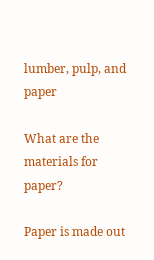lumber, pulp, and paper

What are the materials for paper?

Paper is made out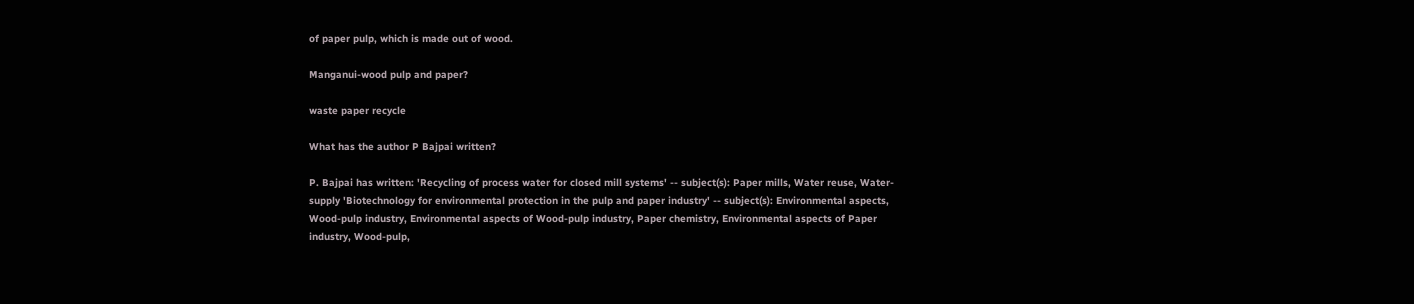of paper pulp, which is made out of wood.

Manganui-wood pulp and paper?

waste paper recycle

What has the author P Bajpai written?

P. Bajpai has written: 'Recycling of process water for closed mill systems' -- subject(s): Paper mills, Water reuse, Water-supply 'Biotechnology for environmental protection in the pulp and paper industry' -- subject(s): Environmental aspects, Wood-pulp industry, Environmental aspects of Wood-pulp industry, Paper chemistry, Environmental aspects of Paper industry, Wood-pulp,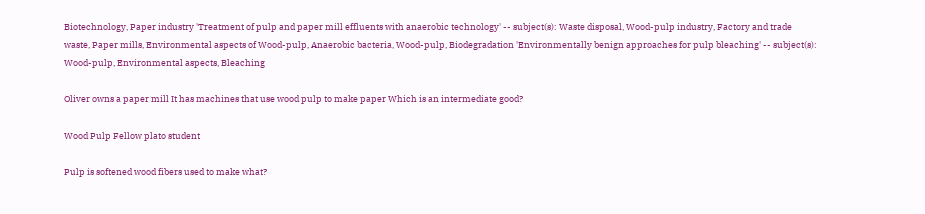Biotechnology, Paper industry 'Treatment of pulp and paper mill effluents with anaerobic technology' -- subject(s): Waste disposal, Wood-pulp industry, Factory and trade waste, Paper mills, Environmental aspects of Wood-pulp, Anaerobic bacteria, Wood-pulp, Biodegradation 'Environmentally benign approaches for pulp bleaching' -- subject(s): Wood-pulp, Environmental aspects, Bleaching

Oliver owns a paper mill It has machines that use wood pulp to make paper Which is an intermediate good?

Wood Pulp Fellow plato student

Pulp is softened wood fibers used to make what?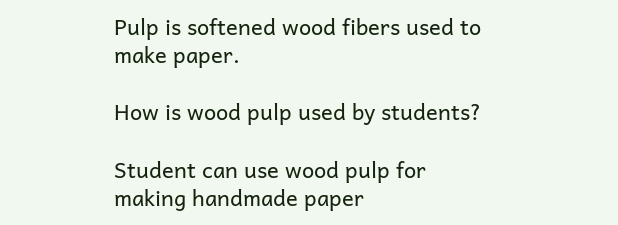Pulp is softened wood fibers used to make paper.

How is wood pulp used by students?

Student can use wood pulp for making handmade paper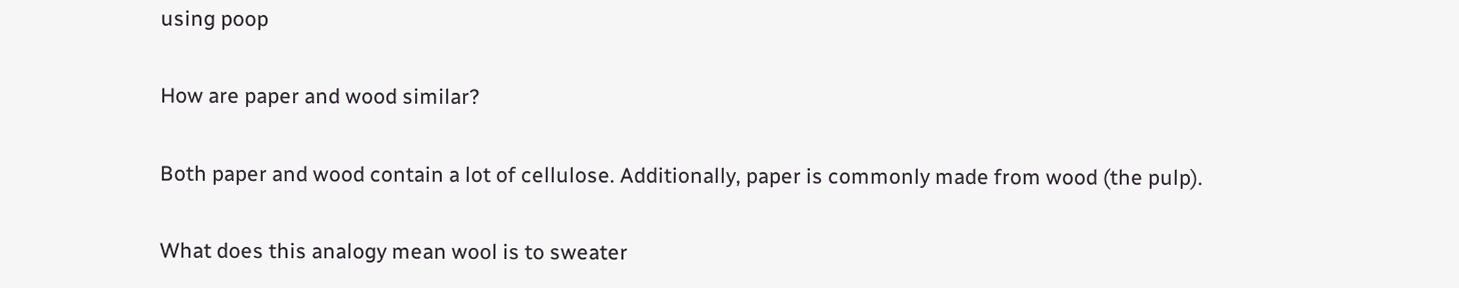using poop

How are paper and wood similar?

Both paper and wood contain a lot of cellulose. Additionally, paper is commonly made from wood (the pulp).

What does this analogy mean wool is to sweater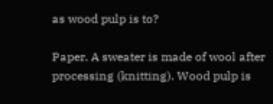as wood pulp is to?

Paper. A sweater is made of wool after processing (knitting). Wood pulp is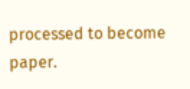processed to become paper.